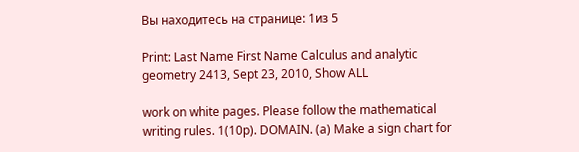Вы находитесь на странице: 1из 5

Print: Last Name First Name Calculus and analytic geometry 2413, Sept 23, 2010, Show ALL

work on white pages. Please follow the mathematical writing rules. 1(10p). DOMAIN. (a) Make a sign chart for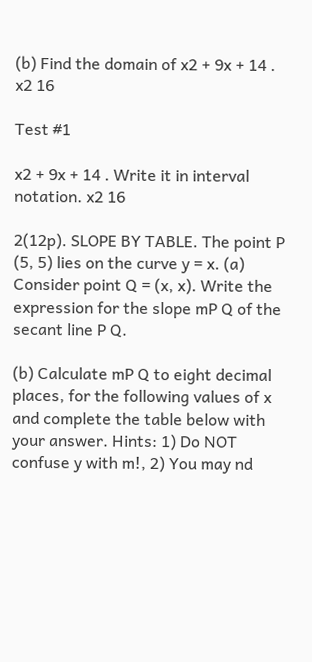(b) Find the domain of x2 + 9x + 14 . x2 16

Test #1

x2 + 9x + 14 . Write it in interval notation. x2 16

2(12p). SLOPE BY TABLE. The point P (5, 5) lies on the curve y = x. (a) Consider point Q = (x, x). Write the expression for the slope mP Q of the secant line P Q.

(b) Calculate mP Q to eight decimal places, for the following values of x and complete the table below with your answer. Hints: 1) Do NOT confuse y with m!, 2) You may nd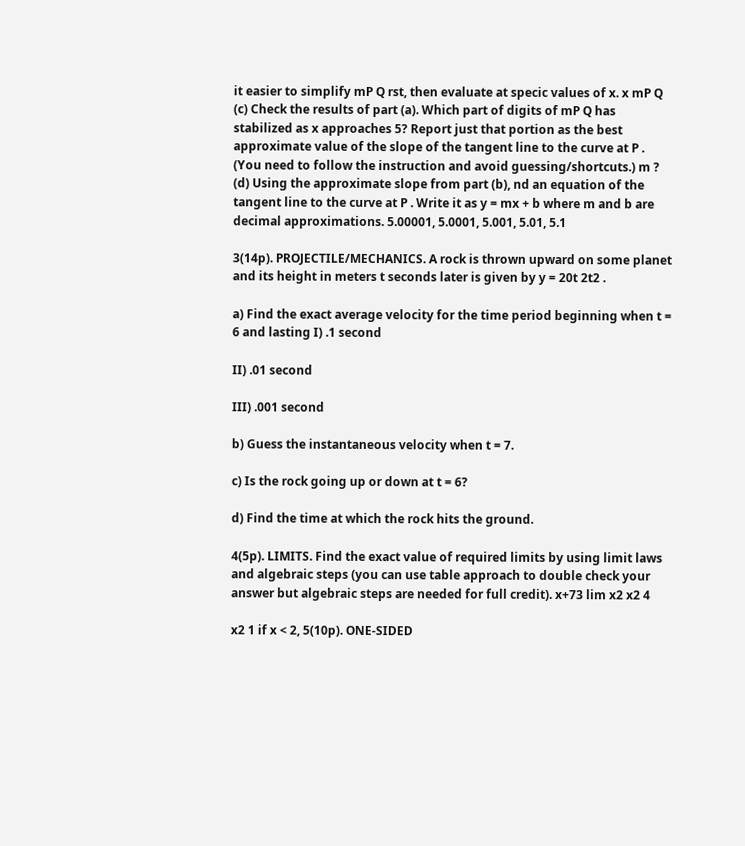it easier to simplify mP Q rst, then evaluate at specic values of x. x mP Q (c) Check the results of part (a). Which part of digits of mP Q has stabilized as x approaches 5? Report just that portion as the best approximate value of the slope of the tangent line to the curve at P . (You need to follow the instruction and avoid guessing/shortcuts.) m ? (d) Using the approximate slope from part (b), nd an equation of the tangent line to the curve at P . Write it as y = mx + b where m and b are decimal approximations. 5.00001, 5.0001, 5.001, 5.01, 5.1

3(14p). PROJECTILE/MECHANICS. A rock is thrown upward on some planet and its height in meters t seconds later is given by y = 20t 2t2 .

a) Find the exact average velocity for the time period beginning when t = 6 and lasting I) .1 second

II) .01 second

III) .001 second

b) Guess the instantaneous velocity when t = 7.

c) Is the rock going up or down at t = 6?

d) Find the time at which the rock hits the ground.

4(5p). LIMITS. Find the exact value of required limits by using limit laws and algebraic steps (you can use table approach to double check your answer but algebraic steps are needed for full credit). x+73 lim x2 x2 4

x2 1 if x < 2, 5(10p). ONE-SIDED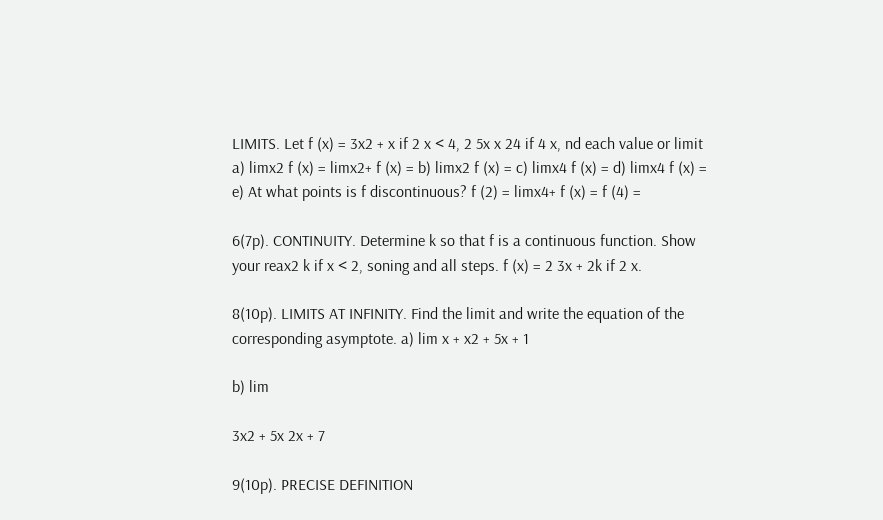LIMITS. Let f (x) = 3x2 + x if 2 x < 4, 2 5x x 24 if 4 x, nd each value or limit a) limx2 f (x) = limx2+ f (x) = b) limx2 f (x) = c) limx4 f (x) = d) limx4 f (x) = e) At what points is f discontinuous? f (2) = limx4+ f (x) = f (4) =

6(7p). CONTINUITY. Determine k so that f is a continuous function. Show your reax2 k if x < 2, soning and all steps. f (x) = 2 3x + 2k if 2 x.

8(10p). LIMITS AT INFINITY. Find the limit and write the equation of the corresponding asymptote. a) lim x + x2 + 5x + 1

b) lim

3x2 + 5x 2x + 7

9(10p). PRECISE DEFINITION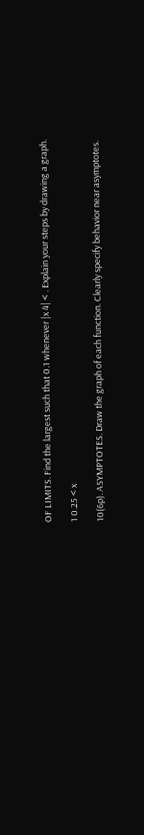OF LIMITS. Find the largest such that 0.1 whenever |x 4| < . Explain your steps by drawing a graph.

1 0.25 < x

10(6p). ASYMPTOTES. Draw the graph of each function. Clearly specify behavior near asymptotes.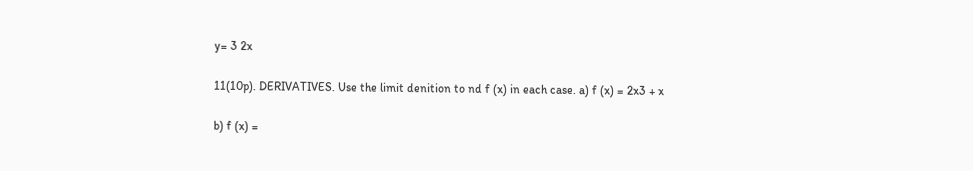y= 3 2x

11(10p). DERIVATIVES. Use the limit denition to nd f (x) in each case. a) f (x) = 2x3 + x

b) f (x) =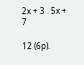2x + 3 . 5x + 7

12 (6p).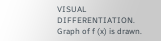VISUAL DIFFERENTIATION. Graph of f (x) is drawn.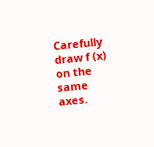Carefully draw f (x) on the same axes.